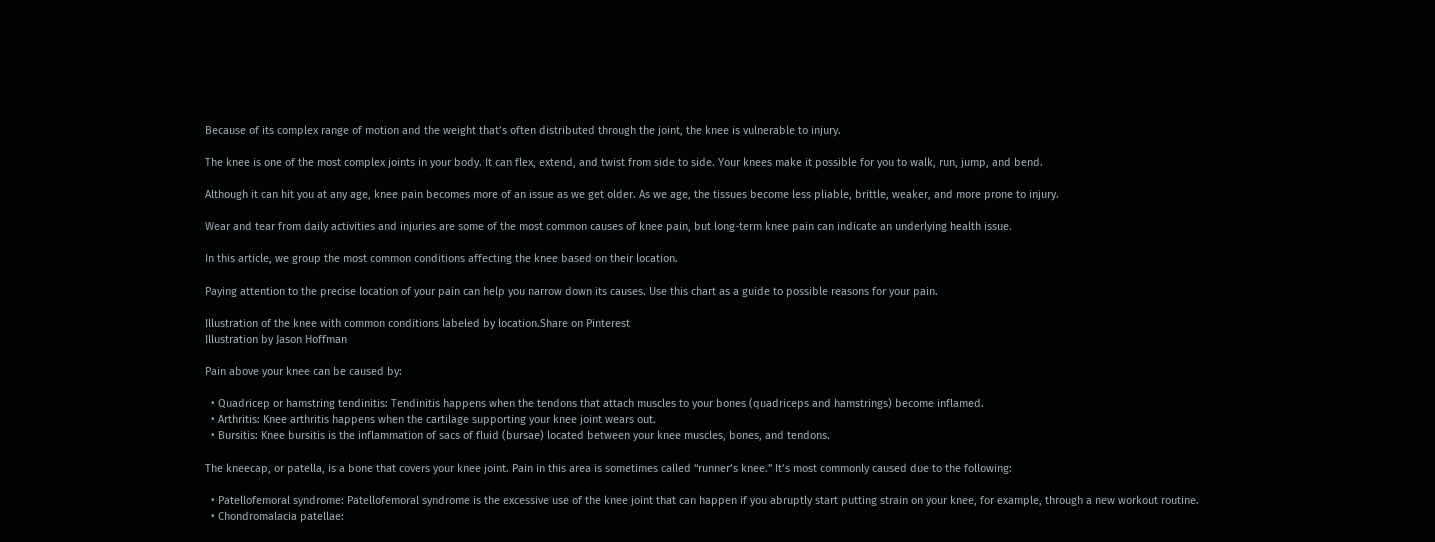Because of its complex range of motion and the weight that’s often distributed through the joint, the knee is vulnerable to injury.

The knee is one of the most complex joints in your body. It can flex, extend, and twist from side to side. Your knees make it possible for you to walk, run, jump, and bend.

Although it can hit you at any age, knee pain becomes more of an issue as we get older. As we age, the tissues become less pliable, brittle, weaker, and more prone to injury.

Wear and tear from daily activities and injuries are some of the most common causes of knee pain, but long-term knee pain can indicate an underlying health issue.

In this article, we group the most common conditions affecting the knee based on their location.

Paying attention to the precise location of your pain can help you narrow down its causes. Use this chart as a guide to possible reasons for your pain.

Illustration of the knee with common conditions labeled by location.Share on Pinterest
Illustration by Jason Hoffman

Pain above your knee can be caused by:

  • Quadricep or hamstring tendinitis: Tendinitis happens when the tendons that attach muscles to your bones (quadriceps and hamstrings) become inflamed.
  • Arthritis: Knee arthritis happens when the cartilage supporting your knee joint wears out.
  • Bursitis: Knee bursitis is the inflammation of sacs of fluid (bursae) located between your knee muscles, bones, and tendons.

The kneecap, or patella, is a bone that covers your knee joint. Pain in this area is sometimes called “runner’s knee.” It’s most commonly caused due to the following:

  • Patellofemoral syndrome: Patellofemoral syndrome is the excessive use of the knee joint that can happen if you abruptly start putting strain on your knee, for example, through a new workout routine.
  • Chondromalacia patellae: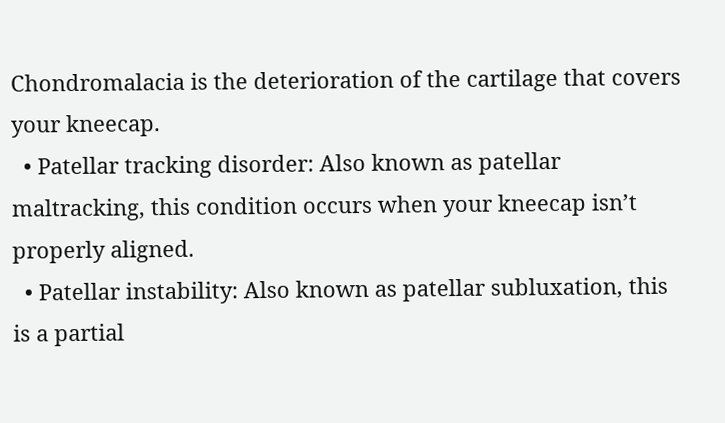Chondromalacia is the deterioration of the cartilage that covers your kneecap.
  • Patellar tracking disorder: Also known as patellar maltracking, this condition occurs when your kneecap isn’t properly aligned.
  • Patellar instability: Also known as patellar subluxation, this is a partial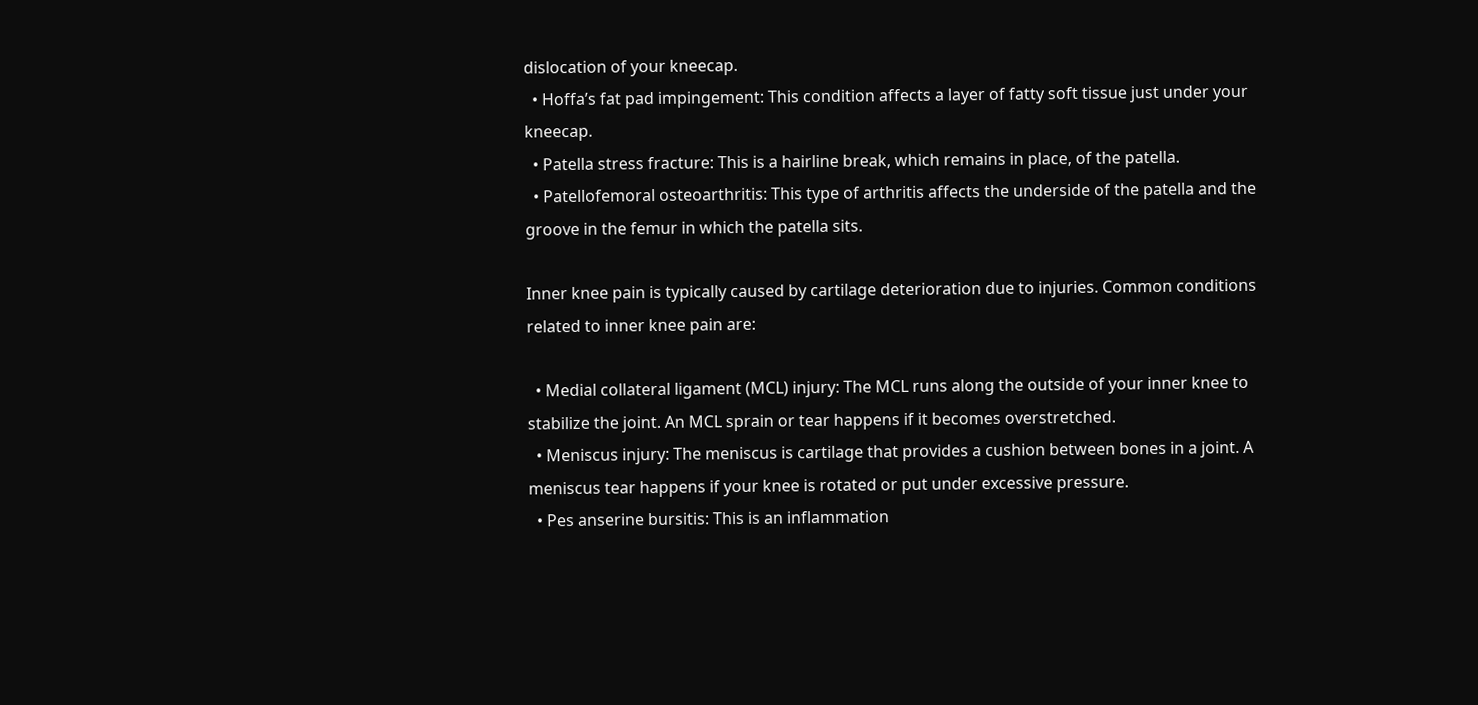dislocation of your kneecap.
  • Hoffa’s fat pad impingement: This condition affects a layer of fatty soft tissue just under your kneecap.
  • Patella stress fracture: This is a hairline break, which remains in place, of the patella.
  • Patellofemoral osteoarthritis: This type of arthritis affects the underside of the patella and the groove in the femur in which the patella sits.

Inner knee pain is typically caused by cartilage deterioration due to injuries. Common conditions related to inner knee pain are:

  • Medial collateral ligament (MCL) injury: The MCL runs along the outside of your inner knee to stabilize the joint. An MCL sprain or tear happens if it becomes overstretched.
  • Meniscus injury: The meniscus is cartilage that provides a cushion between bones in a joint. A meniscus tear happens if your knee is rotated or put under excessive pressure.
  • Pes anserine bursitis: This is an inflammation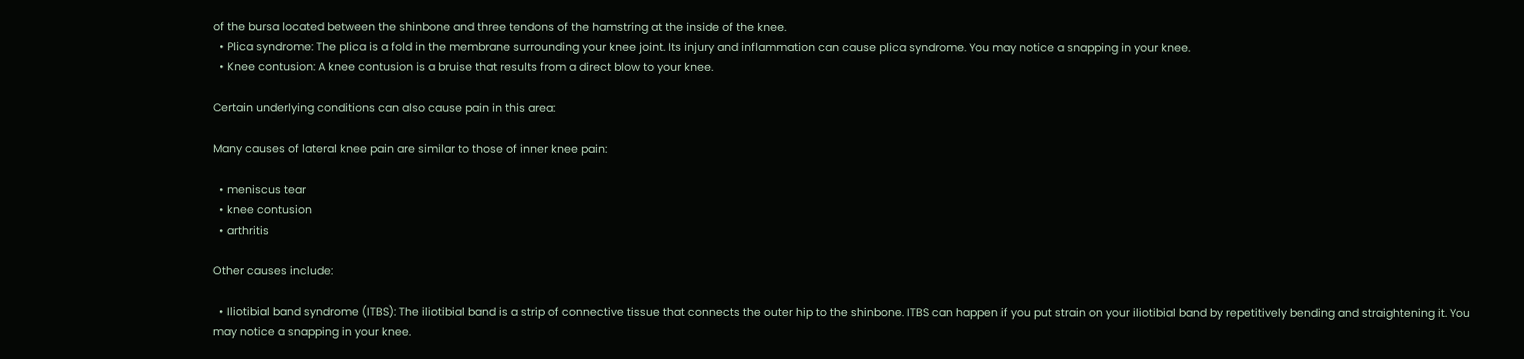of the bursa located between the shinbone and three tendons of the hamstring at the inside of the knee.
  • Plica syndrome: The plica is a fold in the membrane surrounding your knee joint. Its injury and inflammation can cause plica syndrome. You may notice a snapping in your knee.
  • Knee contusion: A knee contusion is a bruise that results from a direct blow to your knee.

Certain underlying conditions can also cause pain in this area:

Many causes of lateral knee pain are similar to those of inner knee pain:

  • meniscus tear
  • knee contusion
  • arthritis

Other causes include:

  • Iliotibial band syndrome (ITBS): The iliotibial band is a strip of connective tissue that connects the outer hip to the shinbone. ITBS can happen if you put strain on your iliotibial band by repetitively bending and straightening it. You may notice a snapping in your knee.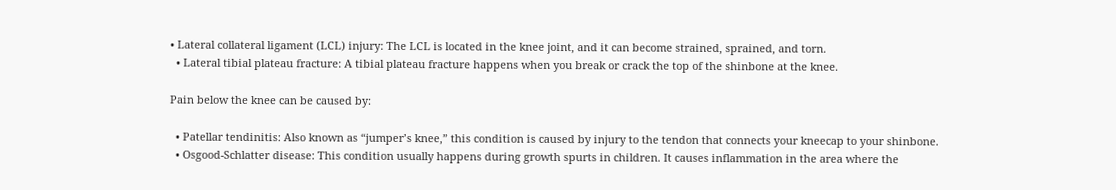• Lateral collateral ligament (LCL) injury: The LCL is located in the knee joint, and it can become strained, sprained, and torn.
  • Lateral tibial plateau fracture: A tibial plateau fracture happens when you break or crack the top of the shinbone at the knee.

Pain below the knee can be caused by:

  • Patellar tendinitis: Also known as “jumper’s knee,” this condition is caused by injury to the tendon that connects your kneecap to your shinbone.
  • Osgood-Schlatter disease: This condition usually happens during growth spurts in children. It causes inflammation in the area where the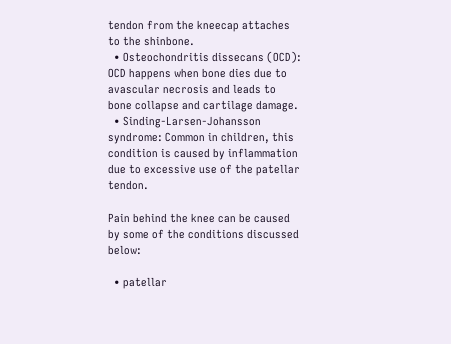tendon from the kneecap attaches to the shinbone.
  • Osteochondritis dissecans (OCD): OCD happens when bone dies due to avascular necrosis and leads to bone collapse and cartilage damage.
  • Sinding-Larsen-Johansson syndrome: Common in children, this condition is caused by inflammation due to excessive use of the patellar tendon.

Pain behind the knee can be caused by some of the conditions discussed below:

  • patellar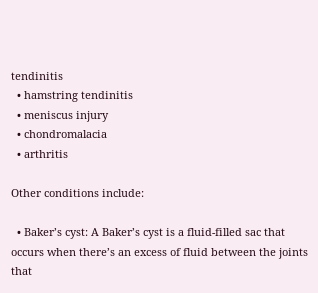tendinitis
  • hamstring tendinitis
  • meniscus injury
  • chondromalacia
  • arthritis

Other conditions include:

  • Baker’s cyst: A Baker’s cyst is a fluid-filled sac that occurs when there’s an excess of fluid between the joints that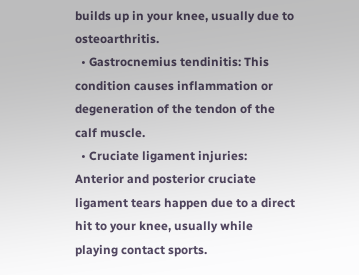builds up in your knee, usually due to osteoarthritis.
  • Gastrocnemius tendinitis: This condition causes inflammation or degeneration of the tendon of the calf muscle.
  • Cruciate ligament injuries: Anterior and posterior cruciate ligament tears happen due to a direct hit to your knee, usually while playing contact sports.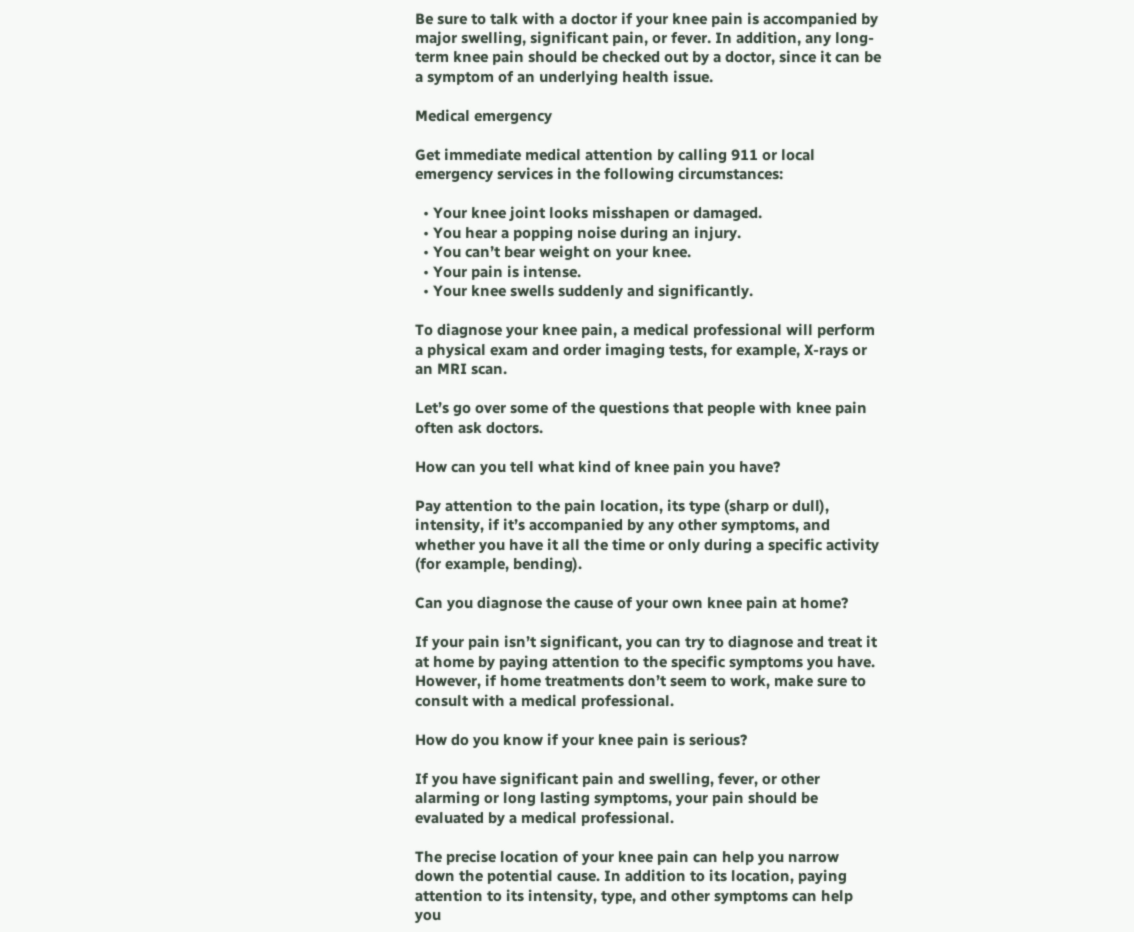Be sure to talk with a doctor if your knee pain is accompanied by major swelling, significant pain, or fever. In addition, any long-term knee pain should be checked out by a doctor, since it can be a symptom of an underlying health issue.

Medical emergency

Get immediate medical attention by calling 911 or local emergency services in the following circumstances:

  • Your knee joint looks misshapen or damaged.
  • You hear a popping noise during an injury.
  • You can’t bear weight on your knee.
  • Your pain is intense.
  • Your knee swells suddenly and significantly.

To diagnose your knee pain, a medical professional will perform a physical exam and order imaging tests, for example, X-rays or an MRI scan.

Let’s go over some of the questions that people with knee pain often ask doctors.

How can you tell what kind of knee pain you have?

Pay attention to the pain location, its type (sharp or dull), intensity, if it’s accompanied by any other symptoms, and whether you have it all the time or only during a specific activity (for example, bending).

Can you diagnose the cause of your own knee pain at home?

If your pain isn’t significant, you can try to diagnose and treat it at home by paying attention to the specific symptoms you have. However, if home treatments don’t seem to work, make sure to consult with a medical professional.

How do you know if your knee pain is serious?

If you have significant pain and swelling, fever, or other alarming or long lasting symptoms, your pain should be evaluated by a medical professional.

The precise location of your knee pain can help you narrow down the potential cause. In addition to its location, paying attention to its intensity, type, and other symptoms can help you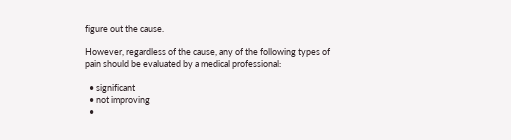figure out the cause.

However, regardless of the cause, any of the following types of pain should be evaluated by a medical professional:

  • significant
  • not improving
  •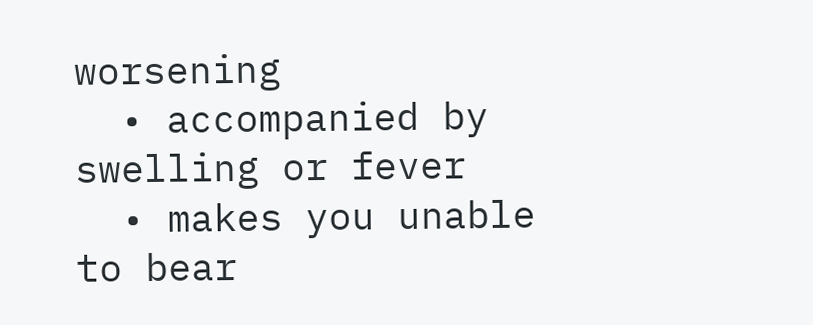worsening
  • accompanied by swelling or fever
  • makes you unable to bear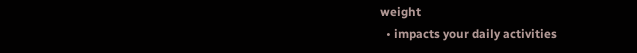weight
  • impacts your daily activities